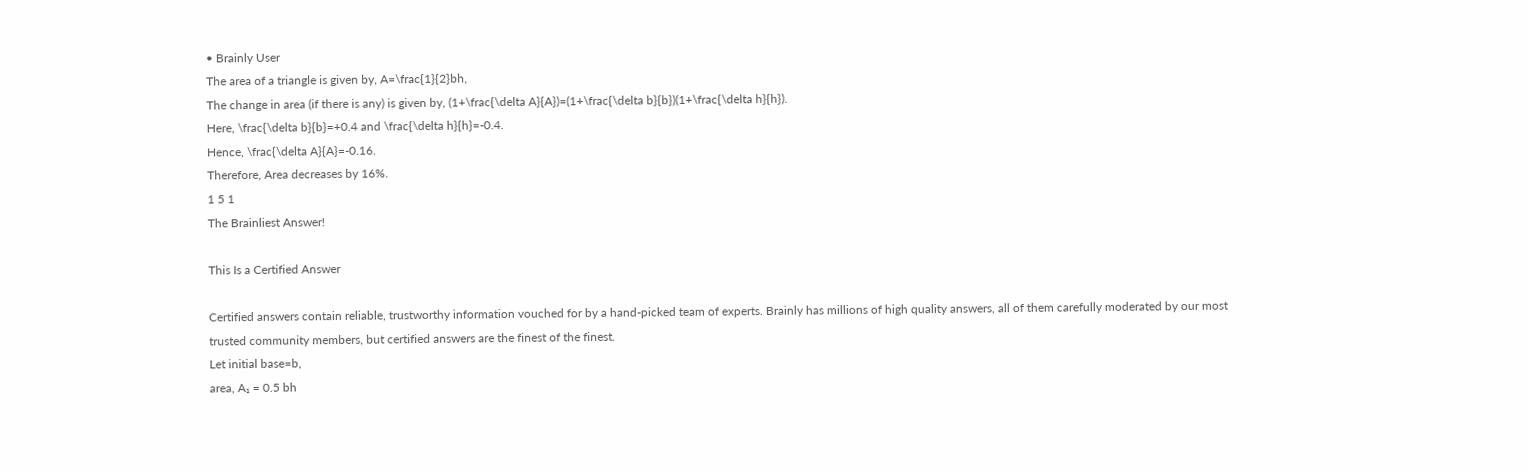• Brainly User
The area of a triangle is given by, A=\frac{1}{2}bh,
The change in area (if there is any) is given by, (1+\frac{\delta A}{A})=(1+\frac{\delta b}{b})(1+\frac{\delta h}{h}).
Here, \frac{\delta b}{b}=+0.4 and \frac{\delta h}{h}=-0.4.
Hence, \frac{\delta A}{A}=-0.16.
Therefore, Area decreases by 16%.
1 5 1
The Brainliest Answer!

This Is a Certified Answer

Certified answers contain reliable, trustworthy information vouched for by a hand-picked team of experts. Brainly has millions of high quality answers, all of them carefully moderated by our most trusted community members, but certified answers are the finest of the finest.
Let initial base=b,
area, A₁ = 0.5 bh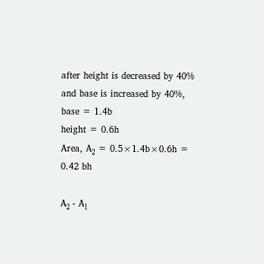after height is decreased by 40% and base is increased by 40%,
base = 1.4b
height = 0.6h
Area, A₂ = 0.5×1.4b×0.6h = 0.42 bh

A₂ - A₁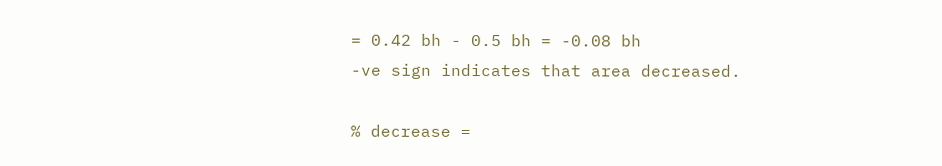= 0.42 bh - 0.5 bh = -0.08 bh
-ve sign indicates that area decreased.

% decrease =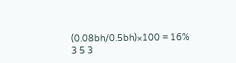(0.08bh/0.5bh)×100 = 16%
3 5 3